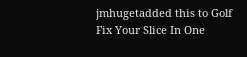jmhugetadded this to Golf
Fix Your Slice In One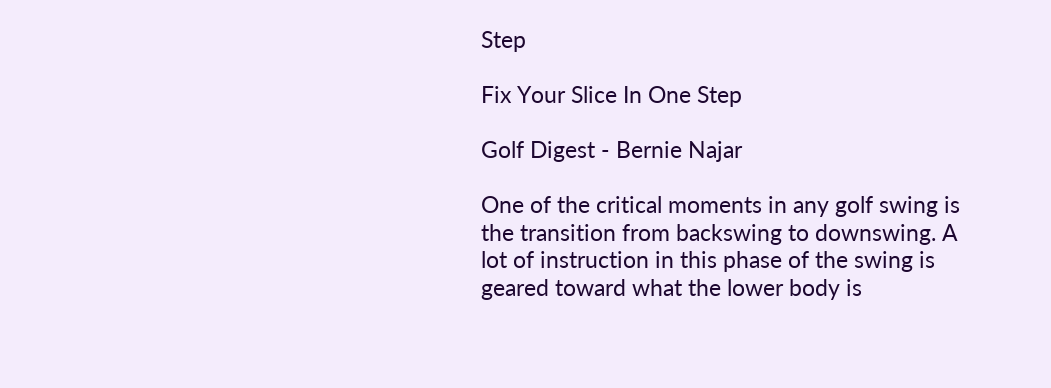Step

Fix Your Slice In One Step

Golf Digest - Bernie Najar

One of the critical moments in any golf swing is the transition from backswing to downswing. A lot of instruction in this phase of the swing is geared toward what the lower body is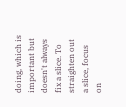doing, which is important but doesn't always fix a slice. To straighten out a slice, focus on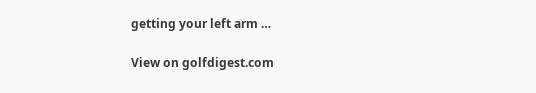getting your left arm …

View on golfdigest.com